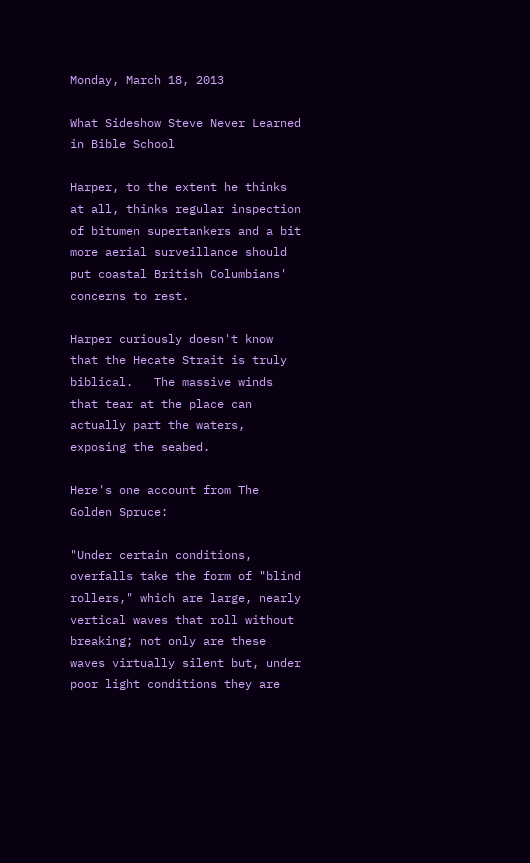Monday, March 18, 2013

What Sideshow Steve Never Learned in Bible School

Harper, to the extent he thinks at all, thinks regular inspection of bitumen supertankers and a bit more aerial surveillance should put coastal British Columbians' concerns to rest.

Harper curiously doesn't know that the Hecate Strait is truly biblical.   The massive winds that tear at the place can actually part the waters, exposing the seabed.

Here's one account from The Golden Spruce:

"Under certain conditions, overfalls take the form of "blind rollers," which are large, nearly vertical waves that roll without breaking; not only are these waves virtually silent but, under poor light conditions they are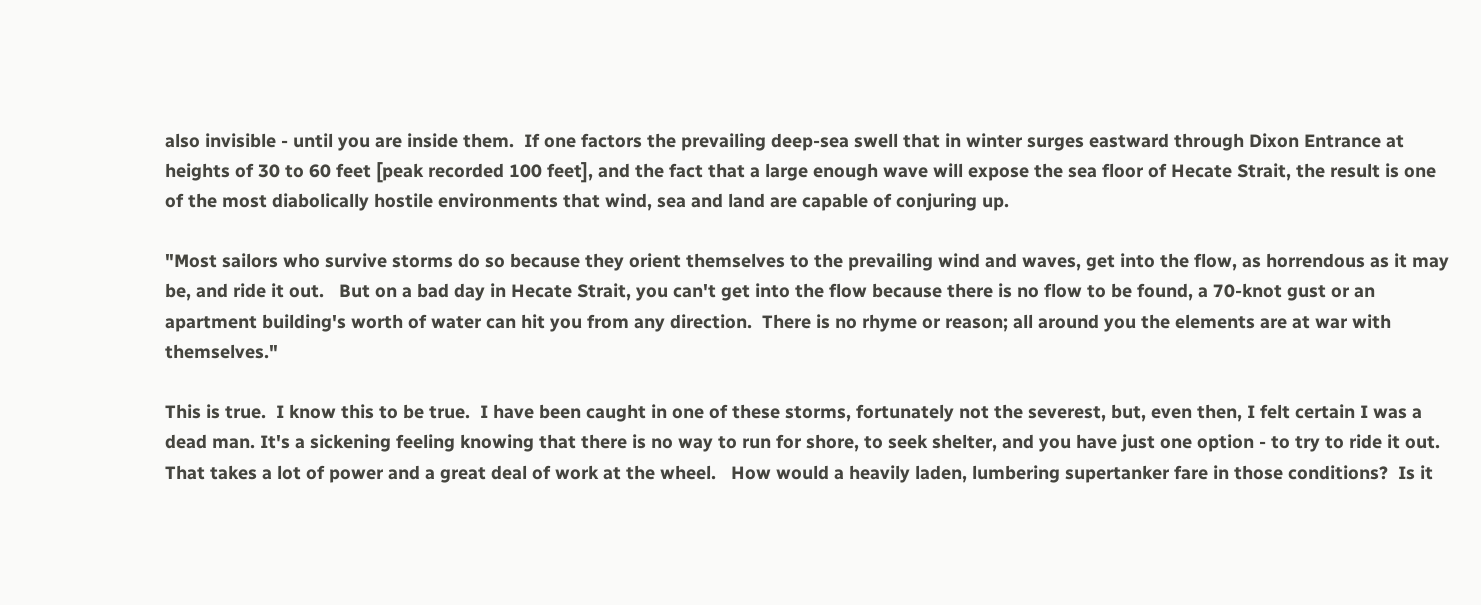also invisible - until you are inside them.  If one factors the prevailing deep-sea swell that in winter surges eastward through Dixon Entrance at heights of 30 to 60 feet [peak recorded 100 feet], and the fact that a large enough wave will expose the sea floor of Hecate Strait, the result is one of the most diabolically hostile environments that wind, sea and land are capable of conjuring up.

"Most sailors who survive storms do so because they orient themselves to the prevailing wind and waves, get into the flow, as horrendous as it may be, and ride it out.   But on a bad day in Hecate Strait, you can't get into the flow because there is no flow to be found, a 70-knot gust or an apartment building's worth of water can hit you from any direction.  There is no rhyme or reason; all around you the elements are at war with themselves."

This is true.  I know this to be true.  I have been caught in one of these storms, fortunately not the severest, but, even then, I felt certain I was a dead man. It's a sickening feeling knowing that there is no way to run for shore, to seek shelter, and you have just one option - to try to ride it out.   That takes a lot of power and a great deal of work at the wheel.   How would a heavily laden, lumbering supertanker fare in those conditions?  Is it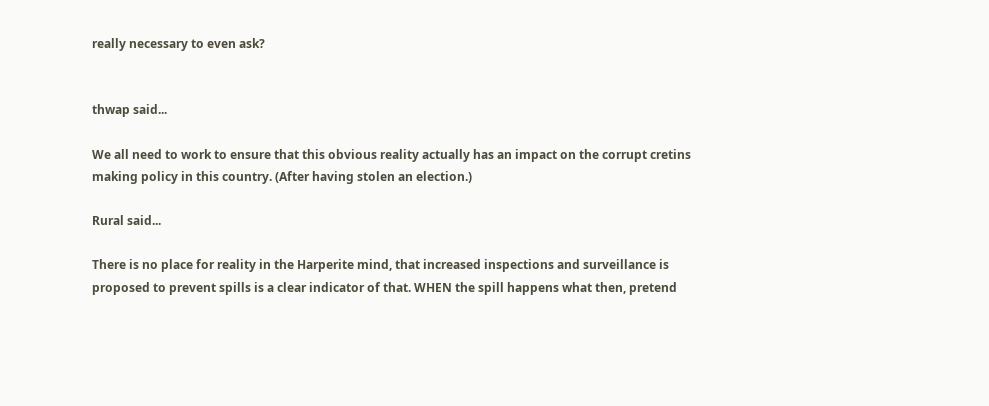really necessary to even ask?


thwap said...

We all need to work to ensure that this obvious reality actually has an impact on the corrupt cretins making policy in this country. (After having stolen an election.)

Rural said...

There is no place for reality in the Harperite mind, that increased inspections and surveillance is proposed to prevent spills is a clear indicator of that. WHEN the spill happens what then, pretend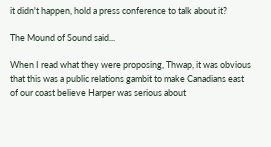it didn't happen, hold a press conference to talk about it?

The Mound of Sound said...

When I read what they were proposing, Thwap, it was obvious that this was a public relations gambit to make Canadians east of our coast believe Harper was serious about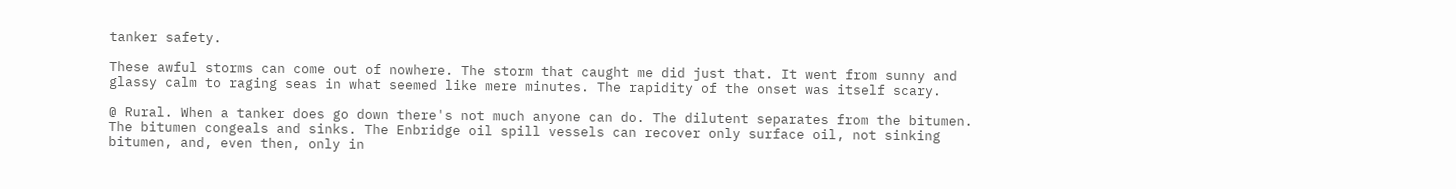tanker safety.

These awful storms can come out of nowhere. The storm that caught me did just that. It went from sunny and glassy calm to raging seas in what seemed like mere minutes. The rapidity of the onset was itself scary.

@ Rural. When a tanker does go down there's not much anyone can do. The dilutent separates from the bitumen. The bitumen congeals and sinks. The Enbridge oil spill vessels can recover only surface oil, not sinking bitumen, and, even then, only in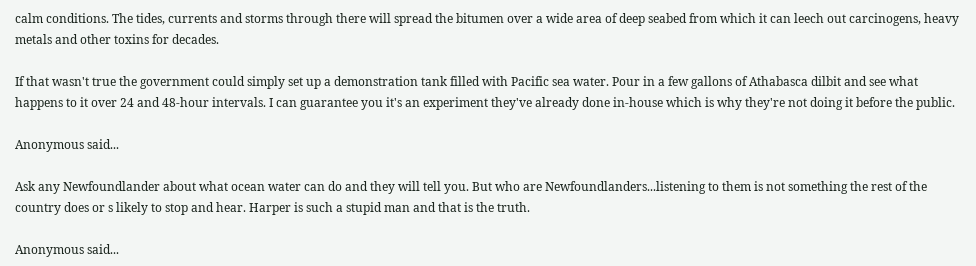calm conditions. The tides, currents and storms through there will spread the bitumen over a wide area of deep seabed from which it can leech out carcinogens, heavy metals and other toxins for decades.

If that wasn't true the government could simply set up a demonstration tank filled with Pacific sea water. Pour in a few gallons of Athabasca dilbit and see what happens to it over 24 and 48-hour intervals. I can guarantee you it's an experiment they've already done in-house which is why they're not doing it before the public.

Anonymous said...

Ask any Newfoundlander about what ocean water can do and they will tell you. But who are Newfoundlanders...listening to them is not something the rest of the country does or s likely to stop and hear. Harper is such a stupid man and that is the truth.

Anonymous said...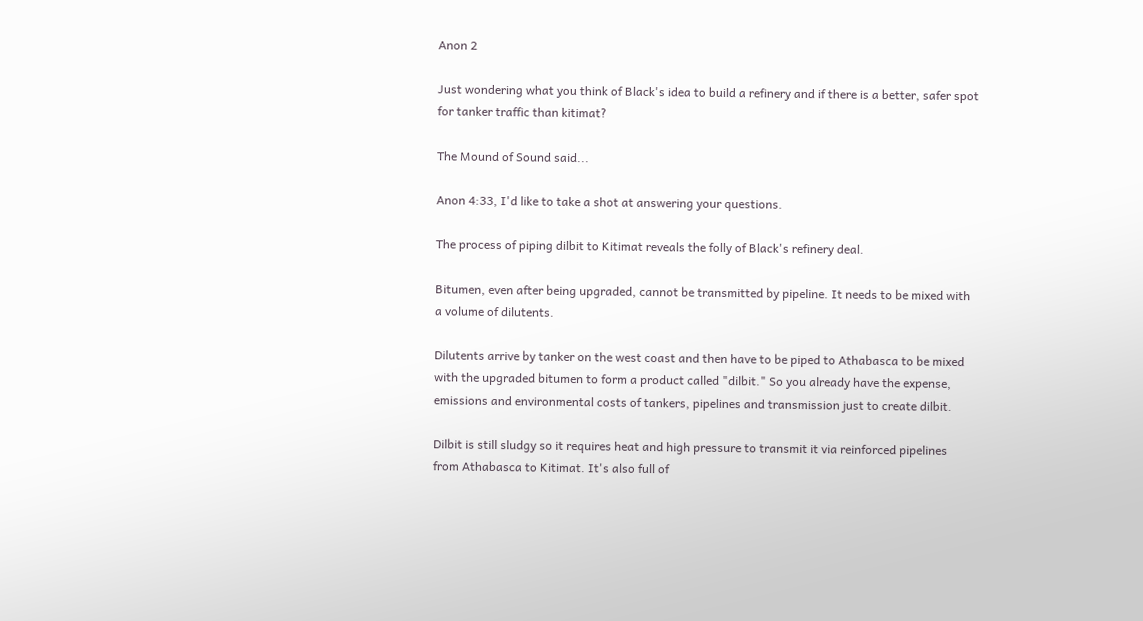Anon 2

Just wondering what you think of Black's idea to build a refinery and if there is a better, safer spot for tanker traffic than kitimat?

The Mound of Sound said...

Anon 4:33, I'd like to take a shot at answering your questions.

The process of piping dilbit to Kitimat reveals the folly of Black's refinery deal.

Bitumen, even after being upgraded, cannot be transmitted by pipeline. It needs to be mixed with a volume of dilutents.

Dilutents arrive by tanker on the west coast and then have to be piped to Athabasca to be mixed with the upgraded bitumen to form a product called "dilbit." So you already have the expense, emissions and environmental costs of tankers, pipelines and transmission just to create dilbit.

Dilbit is still sludgy so it requires heat and high pressure to transmit it via reinforced pipelines from Athabasca to Kitimat. It's also full of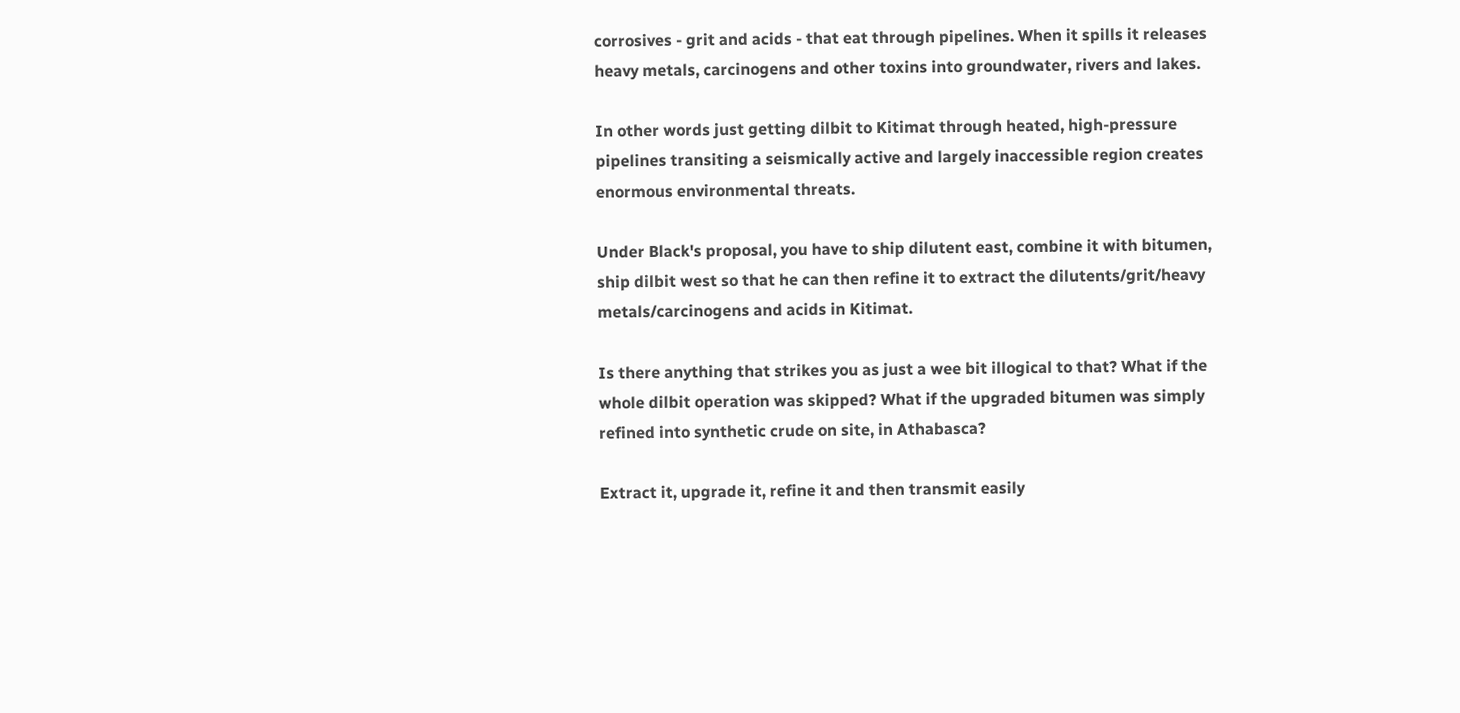corrosives - grit and acids - that eat through pipelines. When it spills it releases heavy metals, carcinogens and other toxins into groundwater, rivers and lakes.

In other words just getting dilbit to Kitimat through heated, high-pressure pipelines transiting a seismically active and largely inaccessible region creates enormous environmental threats.

Under Black's proposal, you have to ship dilutent east, combine it with bitumen, ship dilbit west so that he can then refine it to extract the dilutents/grit/heavy metals/carcinogens and acids in Kitimat.

Is there anything that strikes you as just a wee bit illogical to that? What if the whole dilbit operation was skipped? What if the upgraded bitumen was simply refined into synthetic crude on site, in Athabasca?

Extract it, upgrade it, refine it and then transmit easily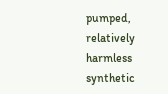pumped, relatively harmless synthetic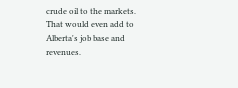crude oil to the markets. That would even add to Alberta's job base and revenues.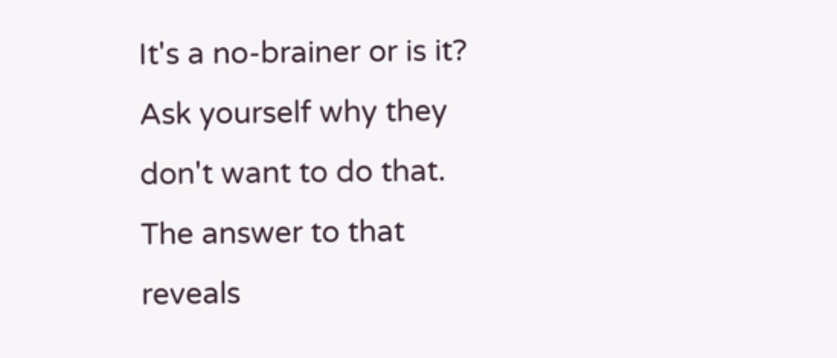It's a no-brainer or is it? Ask yourself why they don't want to do that. The answer to that reveals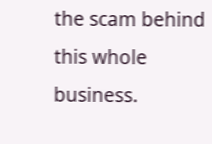the scam behind this whole business.